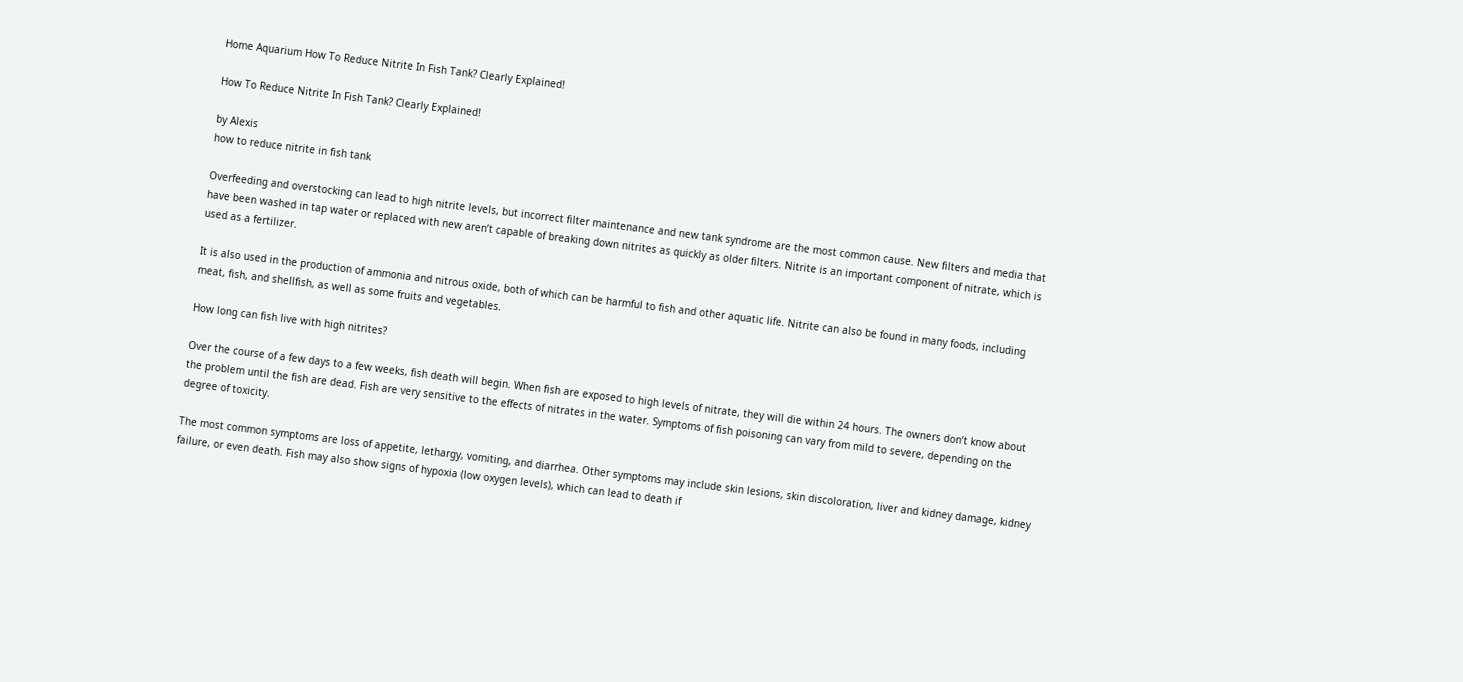Home Aquarium How To Reduce Nitrite In Fish Tank? Clearly Explained!

How To Reduce Nitrite In Fish Tank? Clearly Explained!

by Alexis
how to reduce nitrite in fish tank

Overfeeding and overstocking can lead to high nitrite levels, but incorrect filter maintenance and new tank syndrome are the most common cause. New filters and media that have been washed in tap water or replaced with new aren’t capable of breaking down nitrites as quickly as older filters. Nitrite is an important component of nitrate, which is used as a fertilizer.

It is also used in the production of ammonia and nitrous oxide, both of which can be harmful to fish and other aquatic life. Nitrite can also be found in many foods, including meat, fish, and shellfish, as well as some fruits and vegetables.

How long can fish live with high nitrites?

Over the course of a few days to a few weeks, fish death will begin. When fish are exposed to high levels of nitrate, they will die within 24 hours. The owners don’t know about the problem until the fish are dead. Fish are very sensitive to the effects of nitrates in the water. Symptoms of fish poisoning can vary from mild to severe, depending on the degree of toxicity.

The most common symptoms are loss of appetite, lethargy, vomiting, and diarrhea. Other symptoms may include skin lesions, skin discoloration, liver and kidney damage, kidney failure, or even death. Fish may also show signs of hypoxia (low oxygen levels), which can lead to death if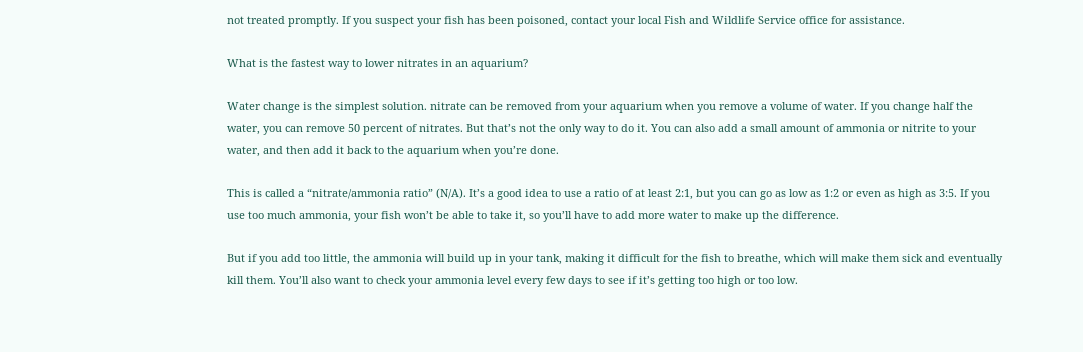not treated promptly. If you suspect your fish has been poisoned, contact your local Fish and Wildlife Service office for assistance.

What is the fastest way to lower nitrates in an aquarium?

Water change is the simplest solution. nitrate can be removed from your aquarium when you remove a volume of water. If you change half the water, you can remove 50 percent of nitrates. But that’s not the only way to do it. You can also add a small amount of ammonia or nitrite to your water, and then add it back to the aquarium when you’re done.

This is called a “nitrate/ammonia ratio” (N/A). It’s a good idea to use a ratio of at least 2:1, but you can go as low as 1:2 or even as high as 3:5. If you use too much ammonia, your fish won’t be able to take it, so you’ll have to add more water to make up the difference.

But if you add too little, the ammonia will build up in your tank, making it difficult for the fish to breathe, which will make them sick and eventually kill them. You’ll also want to check your ammonia level every few days to see if it’s getting too high or too low.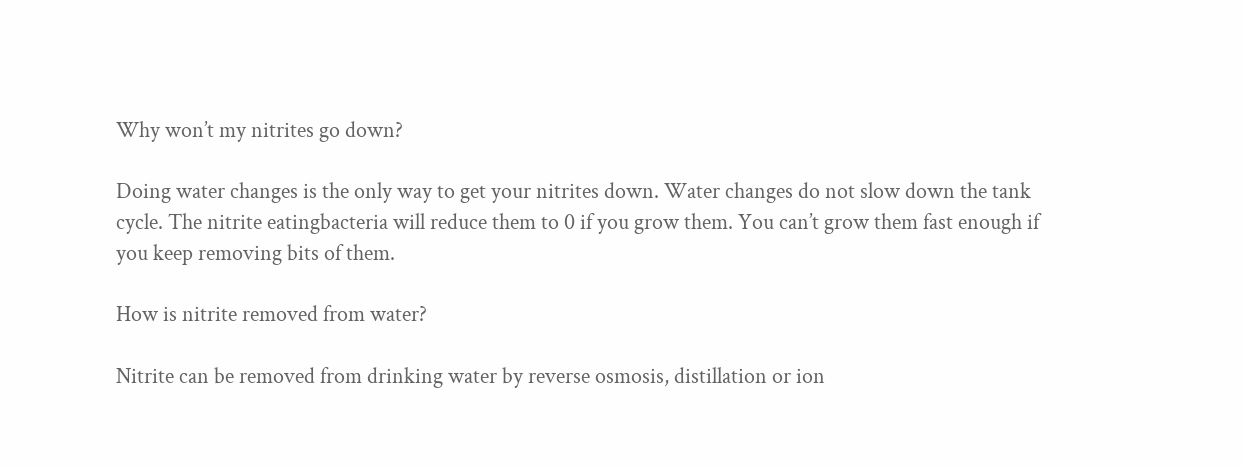Why won’t my nitrites go down?

Doing water changes is the only way to get your nitrites down. Water changes do not slow down the tank cycle. The nitrite eatingbacteria will reduce them to 0 if you grow them. You can’t grow them fast enough if you keep removing bits of them.

How is nitrite removed from water?

Nitrite can be removed from drinking water by reverse osmosis, distillation or ion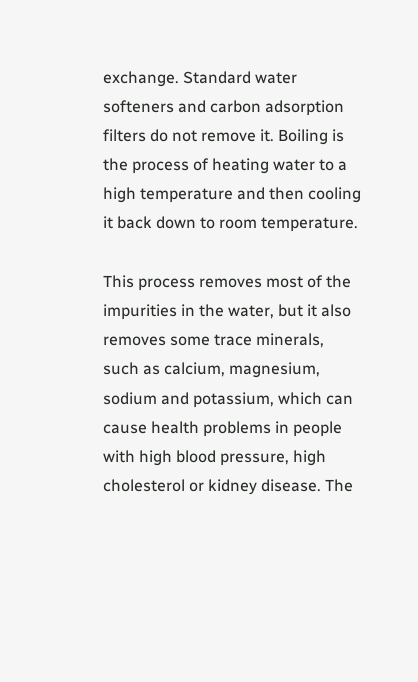exchange. Standard water softeners and carbon adsorption filters do not remove it. Boiling is the process of heating water to a high temperature and then cooling it back down to room temperature.

This process removes most of the impurities in the water, but it also removes some trace minerals, such as calcium, magnesium, sodium and potassium, which can cause health problems in people with high blood pressure, high cholesterol or kidney disease. The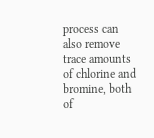process can also remove trace amounts of chlorine and bromine, both of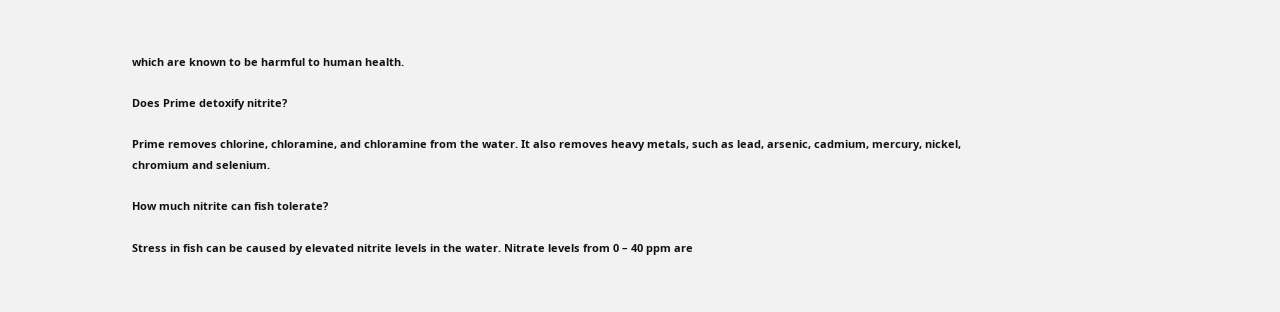which are known to be harmful to human health.

Does Prime detoxify nitrite?

Prime removes chlorine, chloramine, and chloramine from the water. It also removes heavy metals, such as lead, arsenic, cadmium, mercury, nickel, chromium and selenium.

How much nitrite can fish tolerate?

Stress in fish can be caused by elevated nitrite levels in the water. Nitrate levels from 0 – 40 ppm are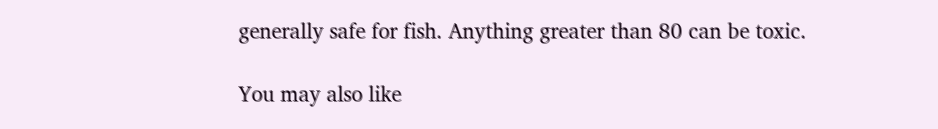generally safe for fish. Anything greater than 80 can be toxic.

You may also like